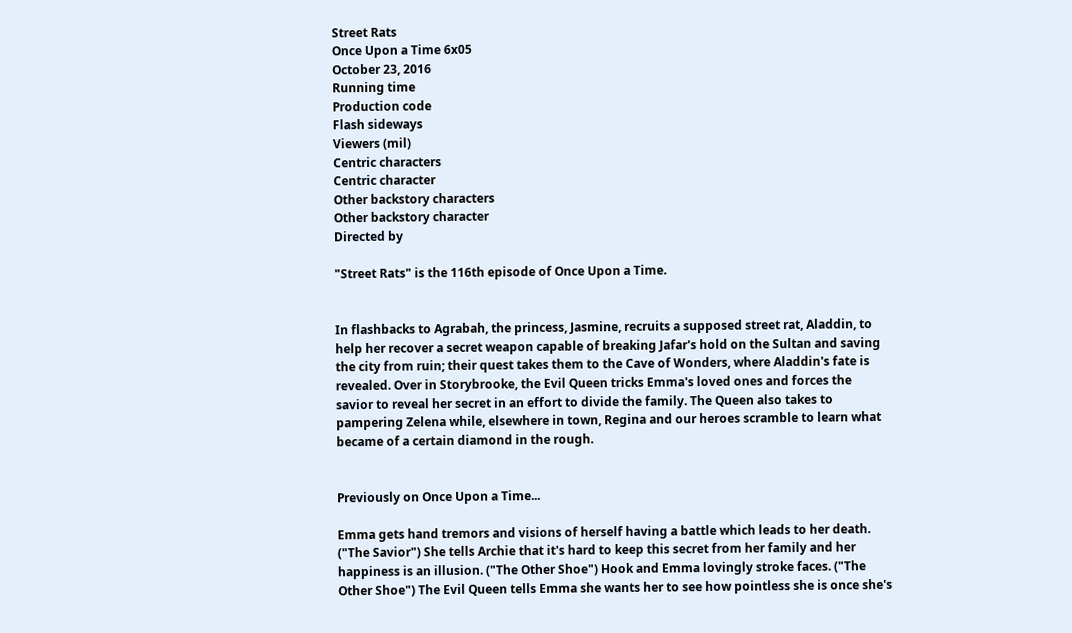Street Rats
Once Upon a Time 6x05
October 23, 2016
Running time
Production code
Flash sideways
Viewers (mil)
Centric characters
Centric character
Other backstory characters
Other backstory character
Directed by

"Street Rats" is the 116th episode of Once Upon a Time.


In flashbacks to Agrabah, the princess, Jasmine, recruits a supposed street rat, Aladdin, to help her recover a secret weapon capable of breaking Jafar's hold on the Sultan and saving the city from ruin; their quest takes them to the Cave of Wonders, where Aladdin's fate is revealed. Over in Storybrooke, the Evil Queen tricks Emma's loved ones and forces the savior to reveal her secret in an effort to divide the family. The Queen also takes to pampering Zelena while, elsewhere in town, Regina and our heroes scramble to learn what became of a certain diamond in the rough.


Previously on Once Upon a Time...

Emma gets hand tremors and visions of herself having a battle which leads to her death. ("The Savior") She tells Archie that it's hard to keep this secret from her family and her happiness is an illusion. ("The Other Shoe") Hook and Emma lovingly stroke faces. ("The Other Shoe") The Evil Queen tells Emma she wants her to see how pointless she is once she's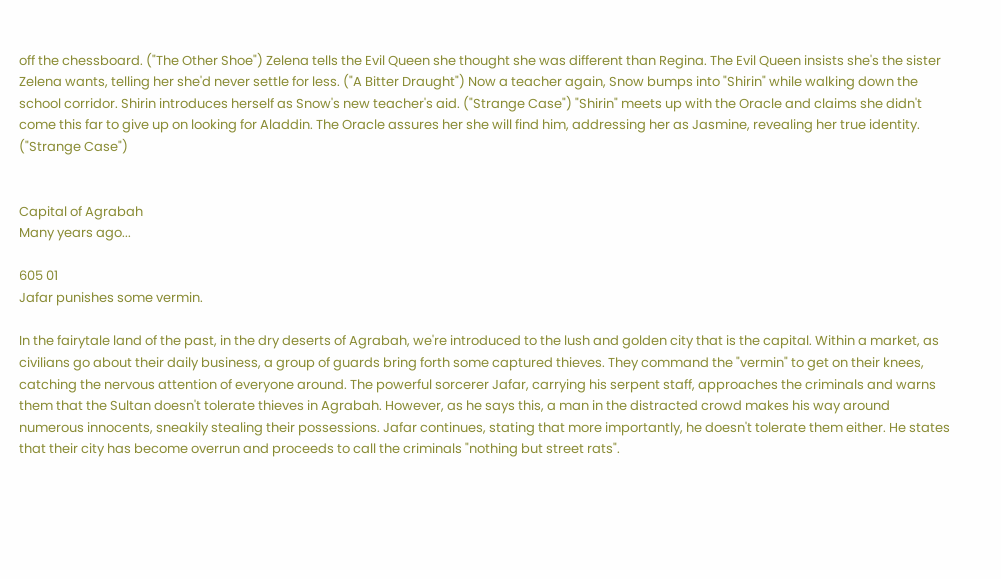off the chessboard. ("The Other Shoe") Zelena tells the Evil Queen she thought she was different than Regina. The Evil Queen insists she's the sister Zelena wants, telling her she'd never settle for less. ("A Bitter Draught") Now a teacher again, Snow bumps into "Shirin" while walking down the school corridor. Shirin introduces herself as Snow's new teacher's aid. ("Strange Case") "Shirin" meets up with the Oracle and claims she didn't come this far to give up on looking for Aladdin. The Oracle assures her she will find him, addressing her as Jasmine, revealing her true identity. ("Strange Case")


Capital of Agrabah
Many years ago...

605 01
Jafar punishes some vermin.

In the fairytale land of the past, in the dry deserts of Agrabah, we're introduced to the lush and golden city that is the capital. Within a market, as civilians go about their daily business, a group of guards bring forth some captured thieves. They command the "vermin" to get on their knees, catching the nervous attention of everyone around. The powerful sorcerer Jafar, carrying his serpent staff, approaches the criminals and warns them that the Sultan doesn't tolerate thieves in Agrabah. However, as he says this, a man in the distracted crowd makes his way around numerous innocents, sneakily stealing their possessions. Jafar continues, stating that more importantly, he doesn't tolerate them either. He states that their city has become overrun and proceeds to call the criminals "nothing but street rats".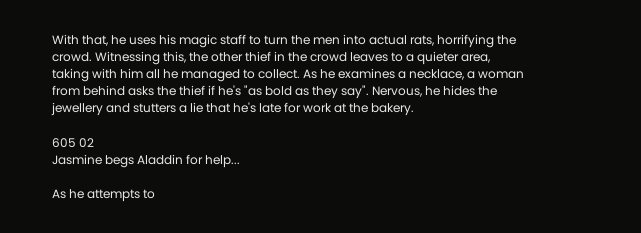With that, he uses his magic staff to turn the men into actual rats, horrifying the crowd. Witnessing this, the other thief in the crowd leaves to a quieter area, taking with him all he managed to collect. As he examines a necklace, a woman from behind asks the thief if he's "as bold as they say". Nervous, he hides the jewellery and stutters a lie that he's late for work at the bakery.

605 02
Jasmine begs Aladdin for help...

As he attempts to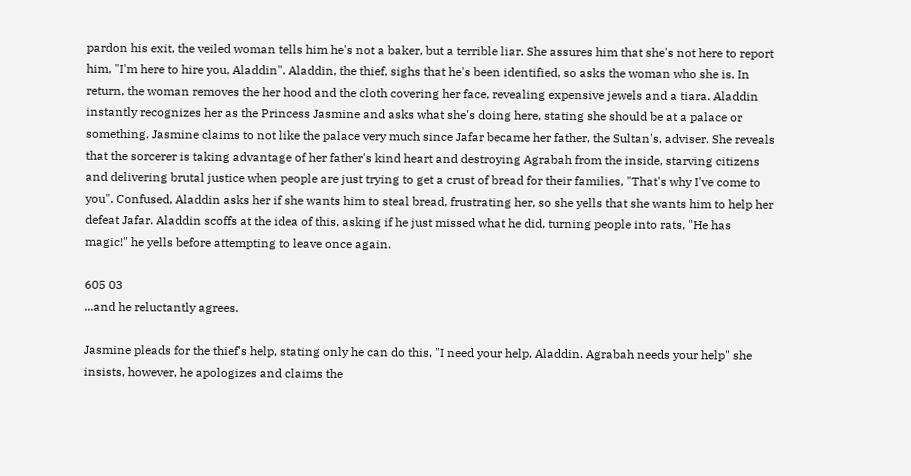pardon his exit, the veiled woman tells him he's not a baker, but a terrible liar. She assures him that she's not here to report him, "I'm here to hire you, Aladdin". Aladdin, the thief, sighs that he's been identified, so asks the woman who she is. In return, the woman removes the her hood and the cloth covering her face, revealing expensive jewels and a tiara. Aladdin instantly recognizes her as the Princess Jasmine and asks what she's doing here, stating she should be at a palace or something. Jasmine claims to not like the palace very much since Jafar became her father, the Sultan's, adviser. She reveals that the sorcerer is taking advantage of her father's kind heart and destroying Agrabah from the inside, starving citizens and delivering brutal justice when people are just trying to get a crust of bread for their families, "That's why I've come to you". Confused, Aladdin asks her if she wants him to steal bread, frustrating her, so she yells that she wants him to help her defeat Jafar. Aladdin scoffs at the idea of this, asking if he just missed what he did, turning people into rats, "He has magic!" he yells before attempting to leave once again.

605 03
...and he reluctantly agrees.

Jasmine pleads for the thief's help, stating only he can do this, "I need your help, Aladdin. Agrabah needs your help" she insists, however, he apologizes and claims the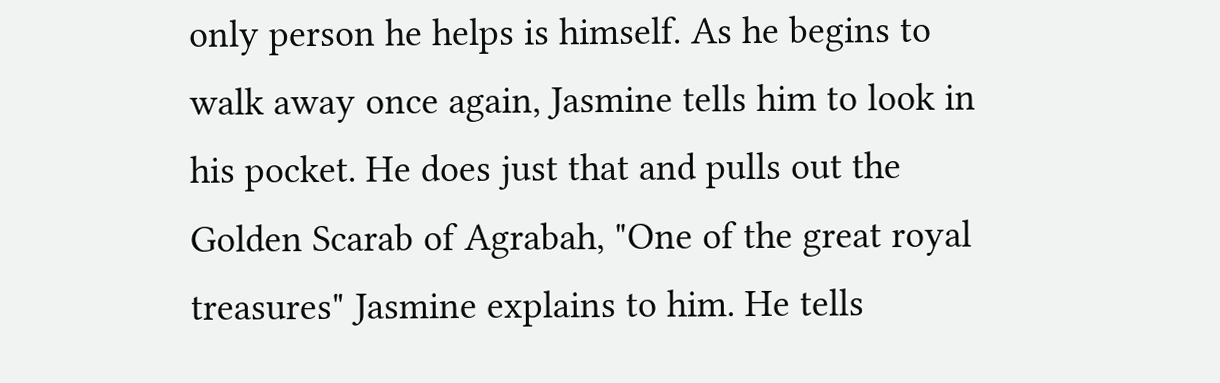only person he helps is himself. As he begins to walk away once again, Jasmine tells him to look in his pocket. He does just that and pulls out the Golden Scarab of Agrabah, "One of the great royal treasures" Jasmine explains to him. He tells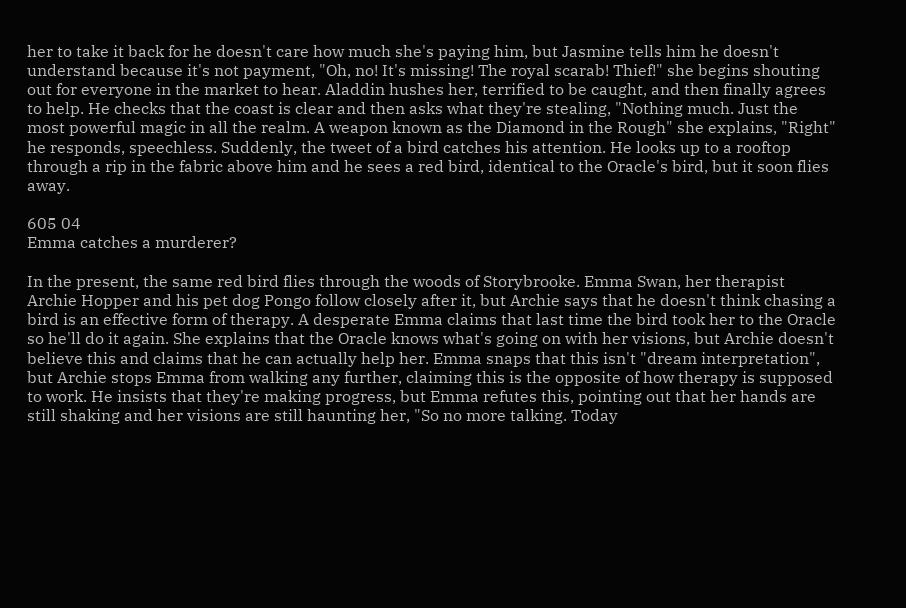her to take it back for he doesn't care how much she's paying him, but Jasmine tells him he doesn't understand because it's not payment, "Oh, no! It's missing! The royal scarab! Thief!" she begins shouting out for everyone in the market to hear. Aladdin hushes her, terrified to be caught, and then finally agrees to help. He checks that the coast is clear and then asks what they're stealing, "Nothing much. Just the most powerful magic in all the realm. A weapon known as the Diamond in the Rough" she explains, "Right" he responds, speechless. Suddenly, the tweet of a bird catches his attention. He looks up to a rooftop through a rip in the fabric above him and he sees a red bird, identical to the Oracle's bird, but it soon flies away.

605 04
Emma catches a murderer?

In the present, the same red bird flies through the woods of Storybrooke. Emma Swan, her therapist Archie Hopper and his pet dog Pongo follow closely after it, but Archie says that he doesn't think chasing a bird is an effective form of therapy. A desperate Emma claims that last time the bird took her to the Oracle so he'll do it again. She explains that the Oracle knows what's going on with her visions, but Archie doesn't believe this and claims that he can actually help her. Emma snaps that this isn't "dream interpretation", but Archie stops Emma from walking any further, claiming this is the opposite of how therapy is supposed to work. He insists that they're making progress, but Emma refutes this, pointing out that her hands are still shaking and her visions are still haunting her, "So no more talking. Today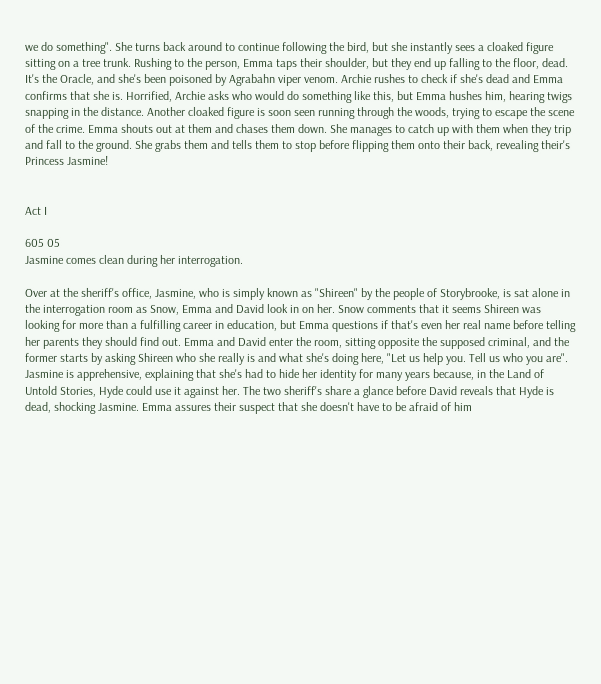we do something". She turns back around to continue following the bird, but she instantly sees a cloaked figure sitting on a tree trunk. Rushing to the person, Emma taps their shoulder, but they end up falling to the floor, dead. It's the Oracle, and she's been poisoned by Agrabahn viper venom. Archie rushes to check if she's dead and Emma confirms that she is. Horrified, Archie asks who would do something like this, but Emma hushes him, hearing twigs snapping in the distance. Another cloaked figure is soon seen running through the woods, trying to escape the scene of the crime. Emma shouts out at them and chases them down. She manages to catch up with them when they trip and fall to the ground. She grabs them and tells them to stop before flipping them onto their back, revealing their's Princess Jasmine!


Act I

605 05
Jasmine comes clean during her interrogation.

Over at the sheriff's office, Jasmine, who is simply known as "Shireen" by the people of Storybrooke, is sat alone in the interrogation room as Snow, Emma and David look in on her. Snow comments that it seems Shireen was looking for more than a fulfilling career in education, but Emma questions if that's even her real name before telling her parents they should find out. Emma and David enter the room, sitting opposite the supposed criminal, and the former starts by asking Shireen who she really is and what she's doing here, "Let us help you. Tell us who you are". Jasmine is apprehensive, explaining that she's had to hide her identity for many years because, in the Land of Untold Stories, Hyde could use it against her. The two sheriff's share a glance before David reveals that Hyde is dead, shocking Jasmine. Emma assures their suspect that she doesn't have to be afraid of him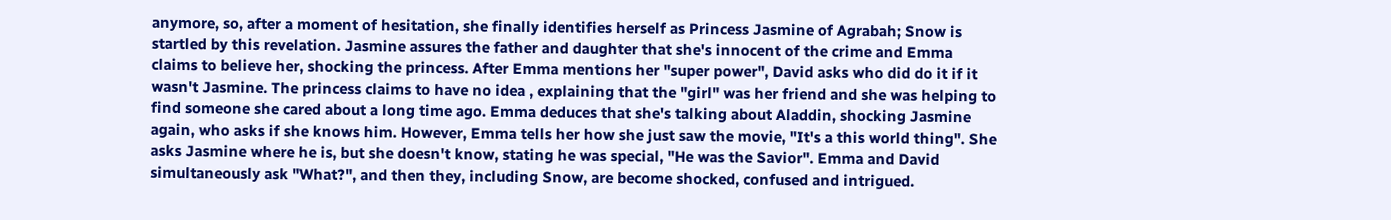anymore, so, after a moment of hesitation, she finally identifies herself as Princess Jasmine of Agrabah; Snow is startled by this revelation. Jasmine assures the father and daughter that she's innocent of the crime and Emma claims to believe her, shocking the princess. After Emma mentions her "super power", David asks who did do it if it wasn't Jasmine. The princess claims to have no idea , explaining that the "girl" was her friend and she was helping to find someone she cared about a long time ago. Emma deduces that she's talking about Aladdin, shocking Jasmine again, who asks if she knows him. However, Emma tells her how she just saw the movie, "It's a this world thing". She asks Jasmine where he is, but she doesn't know, stating he was special, "He was the Savior". Emma and David simultaneously ask "What?", and then they, including Snow, are become shocked, confused and intrigued.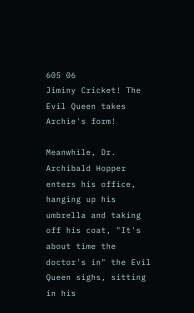605 06
Jiminy Cricket! The Evil Queen takes Archie's form!

Meanwhile, Dr. Archibald Hopper enters his office, hanging up his umbrella and taking off his coat, "It's about time the doctor's in" the Evil Queen sighs, sitting in his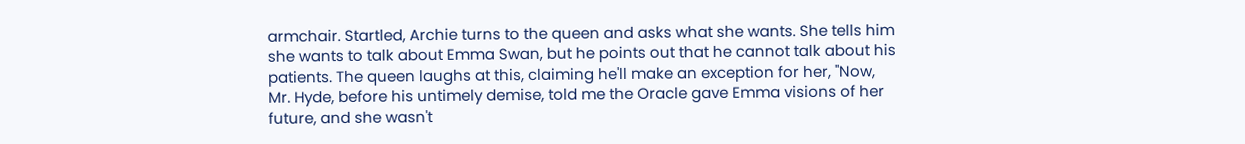armchair. Startled, Archie turns to the queen and asks what she wants. She tells him she wants to talk about Emma Swan, but he points out that he cannot talk about his patients. The queen laughs at this, claiming he'll make an exception for her, "Now, Mr. Hyde, before his untimely demise, told me the Oracle gave Emma visions of her future, and she wasn't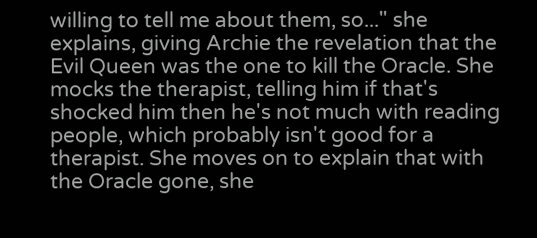willing to tell me about them, so..." she explains, giving Archie the revelation that the Evil Queen was the one to kill the Oracle. She mocks the therapist, telling him if that's shocked him then he's not much with reading people, which probably isn't good for a therapist. She moves on to explain that with the Oracle gone, she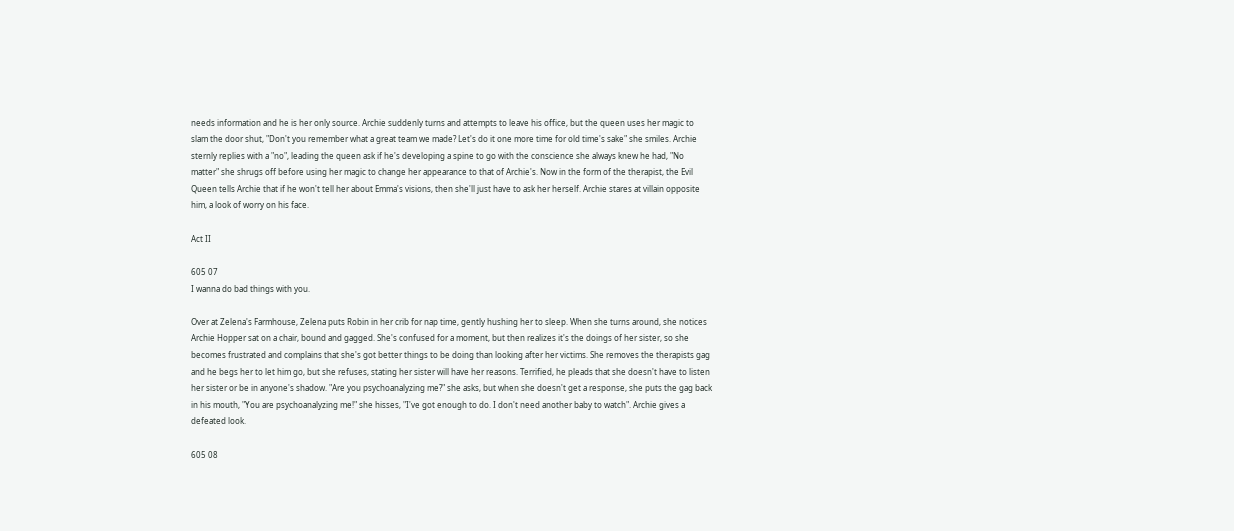needs information and he is her only source. Archie suddenly turns and attempts to leave his office, but the queen uses her magic to slam the door shut, "Don't you remember what a great team we made? Let's do it one more time for old time's sake" she smiles. Archie sternly replies with a "no", leading the queen ask if he's developing a spine to go with the conscience she always knew he had, "No matter" she shrugs off before using her magic to change her appearance to that of Archie's. Now in the form of the therapist, the Evil Queen tells Archie that if he won't tell her about Emma's visions, then she'll just have to ask her herself. Archie stares at villain opposite him, a look of worry on his face.

Act II

605 07
I wanna do bad things with you.

Over at Zelena's Farmhouse, Zelena puts Robin in her crib for nap time, gently hushing her to sleep. When she turns around, she notices Archie Hopper sat on a chair, bound and gagged. She's confused for a moment, but then realizes it's the doings of her sister, so she becomes frustrated and complains that she's got better things to be doing than looking after her victims. She removes the therapists gag and he begs her to let him go, but she refuses, stating her sister will have her reasons. Terrified, he pleads that she doesn't have to listen her sister or be in anyone's shadow. "Are you psychoanalyzing me?" she asks, but when she doesn't get a response, she puts the gag back in his mouth, "You are psychoanalyzing me!" she hisses, "I've got enough to do. I don't need another baby to watch". Archie gives a defeated look.

605 08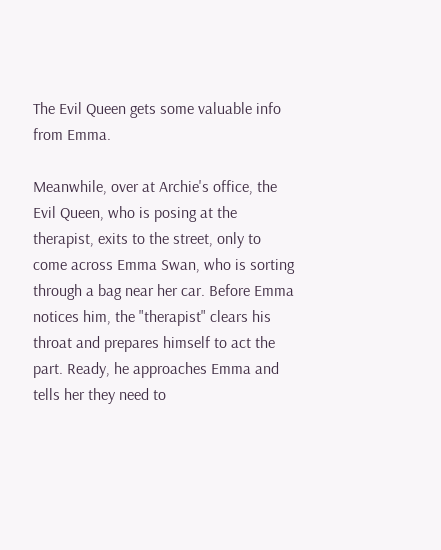The Evil Queen gets some valuable info from Emma.

Meanwhile, over at Archie's office, the Evil Queen, who is posing at the therapist, exits to the street, only to come across Emma Swan, who is sorting through a bag near her car. Before Emma notices him, the "therapist" clears his throat and prepares himself to act the part. Ready, he approaches Emma and tells her they need to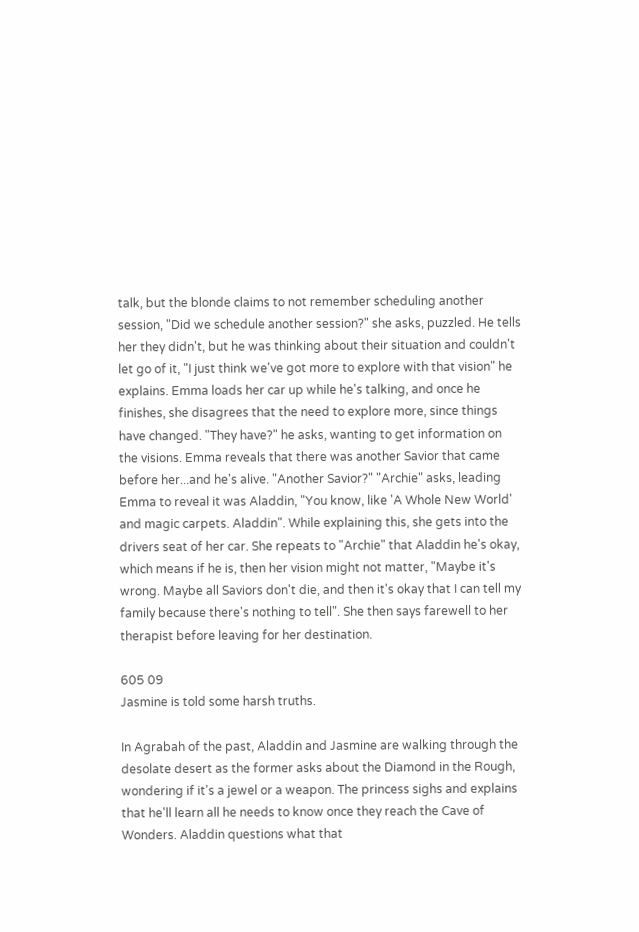talk, but the blonde claims to not remember scheduling another session, "Did we schedule another session?" she asks, puzzled. He tells her they didn't, but he was thinking about their situation and couldn't let go of it, "I just think we've got more to explore with that vision" he explains. Emma loads her car up while he's talking, and once he finishes, she disagrees that the need to explore more, since things have changed. "They have?" he asks, wanting to get information on the visions. Emma reveals that there was another Savior that came before her...and he's alive. "Another Savior?" "Archie" asks, leading Emma to reveal it was Aladdin, "You know, like 'A Whole New World' and magic carpets. Aladdin". While explaining this, she gets into the drivers seat of her car. She repeats to "Archie" that Aladdin he's okay, which means if he is, then her vision might not matter, "Maybe it's wrong. Maybe all Saviors don't die, and then it's okay that I can tell my family because there's nothing to tell". She then says farewell to her therapist before leaving for her destination.

605 09
Jasmine is told some harsh truths.

In Agrabah of the past, Aladdin and Jasmine are walking through the desolate desert as the former asks about the Diamond in the Rough, wondering if it's a jewel or a weapon. The princess sighs and explains that he'll learn all he needs to know once they reach the Cave of Wonders. Aladdin questions what that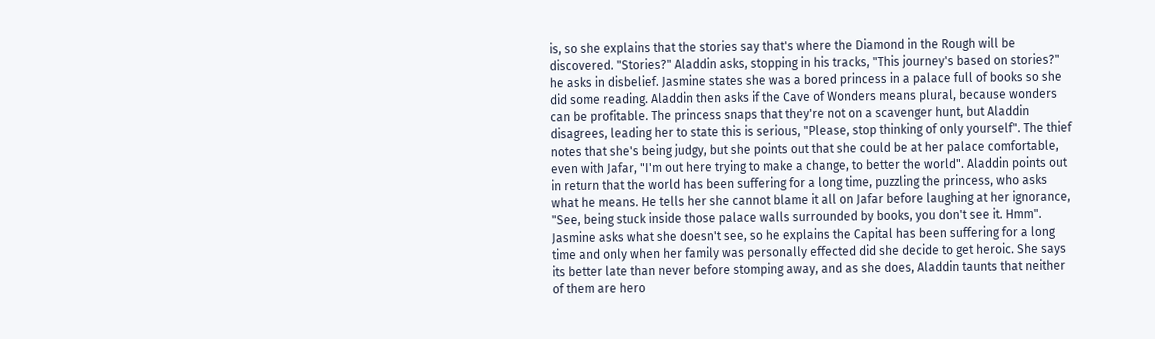is, so she explains that the stories say that's where the Diamond in the Rough will be discovered. "Stories?" Aladdin asks, stopping in his tracks, "This journey's based on stories?" he asks in disbelief. Jasmine states she was a bored princess in a palace full of books so she did some reading. Aladdin then asks if the Cave of Wonders means plural, because wonders can be profitable. The princess snaps that they're not on a scavenger hunt, but Aladdin disagrees, leading her to state this is serious, "Please, stop thinking of only yourself". The thief notes that she's being judgy, but she points out that she could be at her palace comfortable, even with Jafar, "I'm out here trying to make a change, to better the world". Aladdin points out in return that the world has been suffering for a long time, puzzling the princess, who asks what he means. He tells her she cannot blame it all on Jafar before laughing at her ignorance, "See, being stuck inside those palace walls surrounded by books, you don't see it. Hmm". Jasmine asks what she doesn't see, so he explains the Capital has been suffering for a long time and only when her family was personally effected did she decide to get heroic. She says its better late than never before stomping away, and as she does, Aladdin taunts that neither of them are hero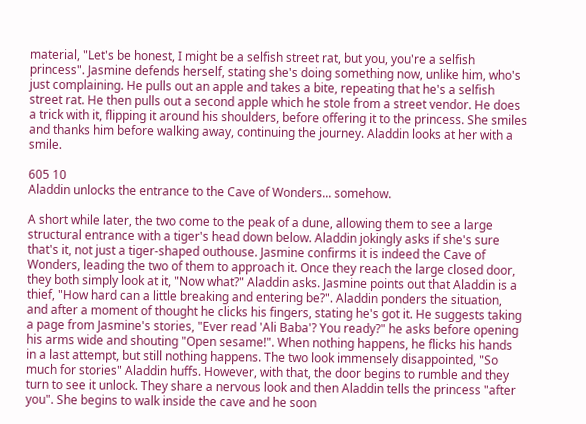material, "Let's be honest, I might be a selfish street rat, but you, you're a selfish princess". Jasmine defends herself, stating she's doing something now, unlike him, who's just complaining. He pulls out an apple and takes a bite, repeating that he's a selfish street rat. He then pulls out a second apple which he stole from a street vendor. He does a trick with it, flipping it around his shoulders, before offering it to the princess. She smiles and thanks him before walking away, continuing the journey. Aladdin looks at her with a smile.

605 10
Aladdin unlocks the entrance to the Cave of Wonders... somehow.

A short while later, the two come to the peak of a dune, allowing them to see a large structural entrance with a tiger's head down below. Aladdin jokingly asks if she's sure that's it, not just a tiger-shaped outhouse. Jasmine confirms it is indeed the Cave of Wonders, leading the two of them to approach it. Once they reach the large closed door, they both simply look at it, "Now what?" Aladdin asks. Jasmine points out that Aladdin is a thief, "How hard can a little breaking and entering be?". Aladdin ponders the situation, and after a moment of thought he clicks his fingers, stating he's got it. He suggests taking a page from Jasmine's stories, "Ever read 'Ali Baba'? You ready?" he asks before opening his arms wide and shouting "Open sesame!". When nothing happens, he flicks his hands in a last attempt, but still nothing happens. The two look immensely disappointed, "So much for stories" Aladdin huffs. However, with that, the door begins to rumble and they turn to see it unlock. They share a nervous look and then Aladdin tells the princess "after you". She begins to walk inside the cave and he soon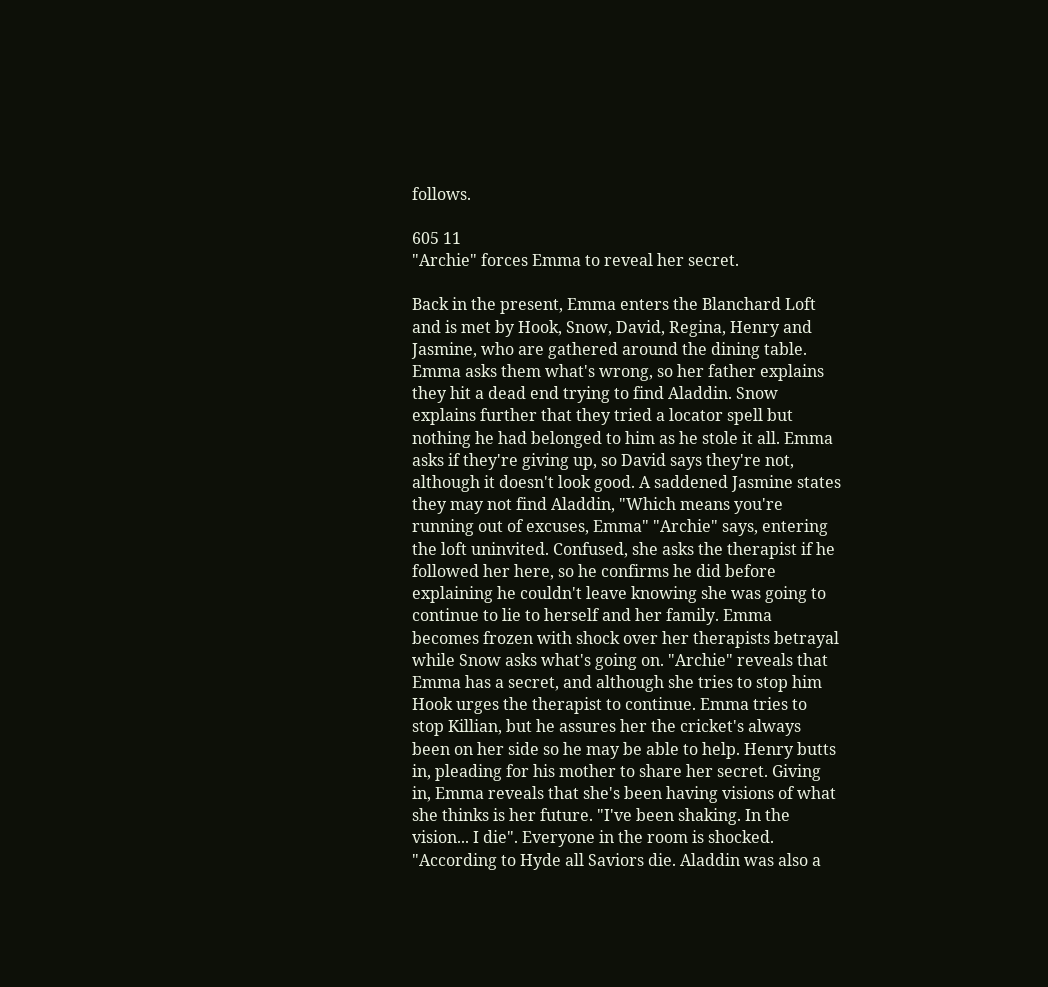follows.

605 11
"Archie" forces Emma to reveal her secret.

Back in the present, Emma enters the Blanchard Loft and is met by Hook, Snow, David, Regina, Henry and Jasmine, who are gathered around the dining table. Emma asks them what's wrong, so her father explains they hit a dead end trying to find Aladdin. Snow explains further that they tried a locator spell but nothing he had belonged to him as he stole it all. Emma asks if they're giving up, so David says they're not, although it doesn't look good. A saddened Jasmine states they may not find Aladdin, "Which means you're running out of excuses, Emma" "Archie" says, entering the loft uninvited. Confused, she asks the therapist if he followed her here, so he confirms he did before explaining he couldn't leave knowing she was going to continue to lie to herself and her family. Emma becomes frozen with shock over her therapists betrayal while Snow asks what's going on. "Archie" reveals that Emma has a secret, and although she tries to stop him Hook urges the therapist to continue. Emma tries to stop Killian, but he assures her the cricket's always been on her side so he may be able to help. Henry butts in, pleading for his mother to share her secret. Giving in, Emma reveals that she's been having visions of what she thinks is her future. "I've been shaking. In the vision... I die". Everyone in the room is shocked. "According to Hyde all Saviors die. Aladdin was also a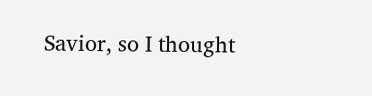Savior, so I thought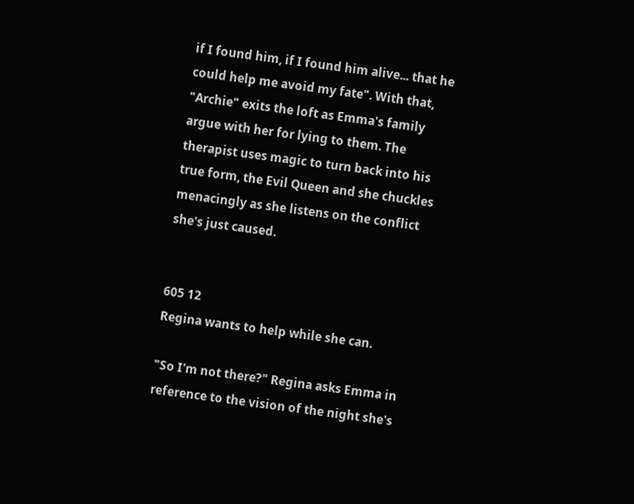if I found him, if I found him alive... that he could help me avoid my fate". With that, "Archie" exits the loft as Emma's family argue with her for lying to them. The therapist uses magic to turn back into his true form, the Evil Queen and she chuckles menacingly as she listens on the conflict she's just caused.


605 12
Regina wants to help while she can.

"So I'm not there?" Regina asks Emma in reference to the vision of the night she's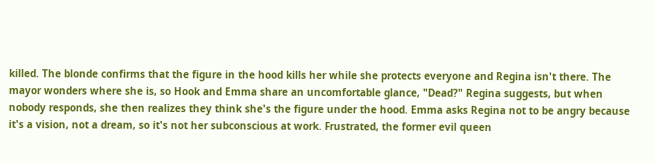killed. The blonde confirms that the figure in the hood kills her while she protects everyone and Regina isn't there. The mayor wonders where she is, so Hook and Emma share an uncomfortable glance, "Dead?" Regina suggests, but when nobody responds, she then realizes they think she's the figure under the hood. Emma asks Regina not to be angry because it's a vision, not a dream, so it's not her subconscious at work. Frustrated, the former evil queen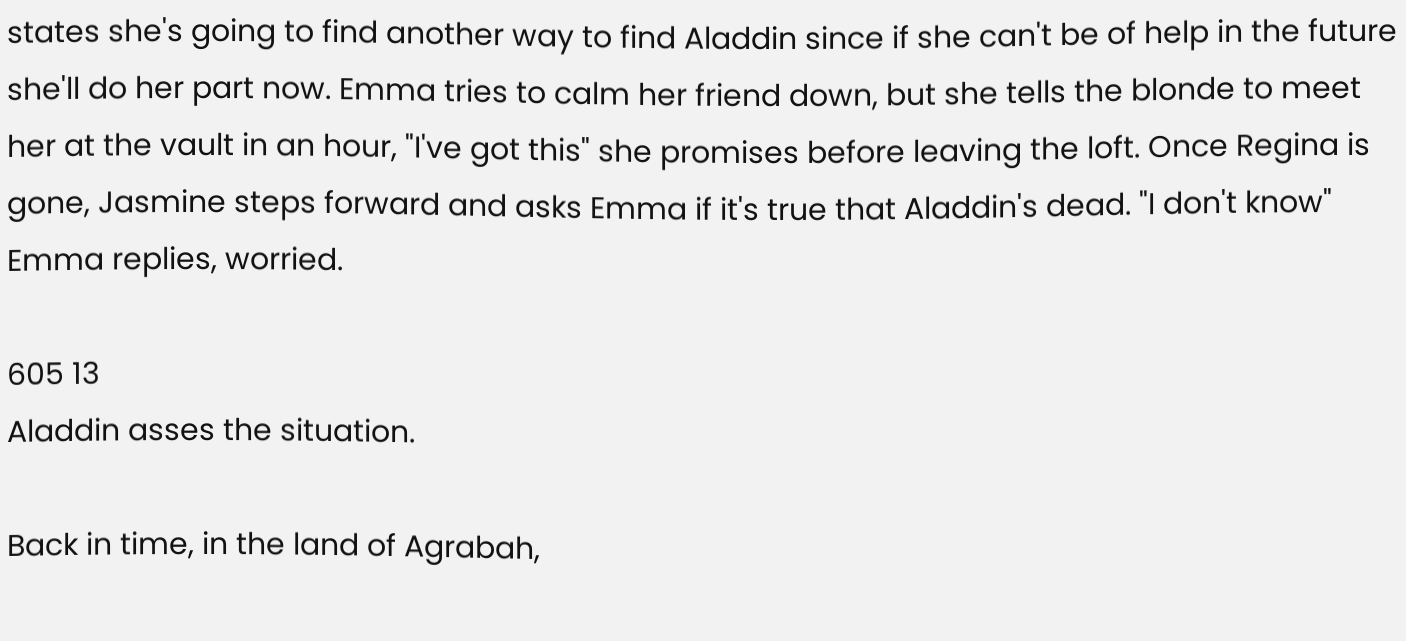states she's going to find another way to find Aladdin since if she can't be of help in the future she'll do her part now. Emma tries to calm her friend down, but she tells the blonde to meet her at the vault in an hour, "I've got this" she promises before leaving the loft. Once Regina is gone, Jasmine steps forward and asks Emma if it's true that Aladdin's dead. "I don't know" Emma replies, worried.

605 13
Aladdin asses the situation.

Back in time, in the land of Agrabah,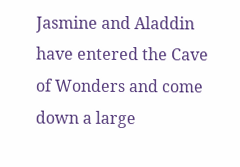Jasmine and Aladdin have entered the Cave of Wonders and come down a large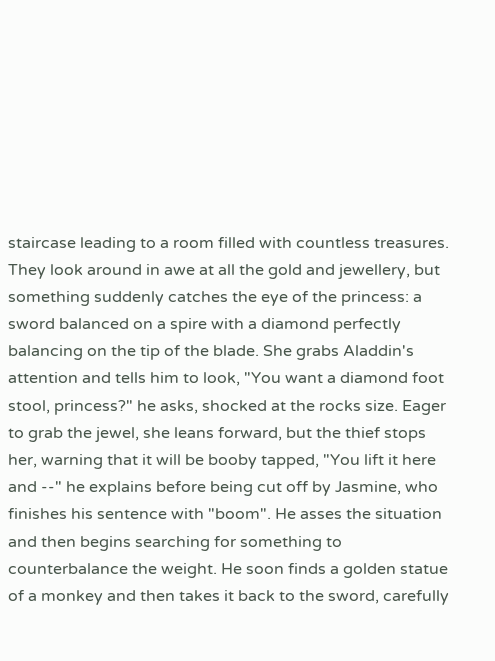staircase leading to a room filled with countless treasures. They look around in awe at all the gold and jewellery, but something suddenly catches the eye of the princess: a sword balanced on a spire with a diamond perfectly balancing on the tip of the blade. She grabs Aladdin's attention and tells him to look, "You want a diamond foot stool, princess?" he asks, shocked at the rocks size. Eager to grab the jewel, she leans forward, but the thief stops her, warning that it will be booby tapped, "You lift it here and --" he explains before being cut off by Jasmine, who finishes his sentence with "boom". He asses the situation and then begins searching for something to counterbalance the weight. He soon finds a golden statue of a monkey and then takes it back to the sword, carefully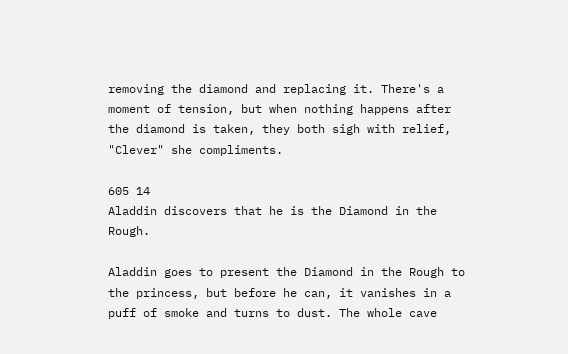removing the diamond and replacing it. There's a moment of tension, but when nothing happens after the diamond is taken, they both sigh with relief, "Clever" she compliments.

605 14
Aladdin discovers that he is the Diamond in the Rough.

Aladdin goes to present the Diamond in the Rough to the princess, but before he can, it vanishes in a puff of smoke and turns to dust. The whole cave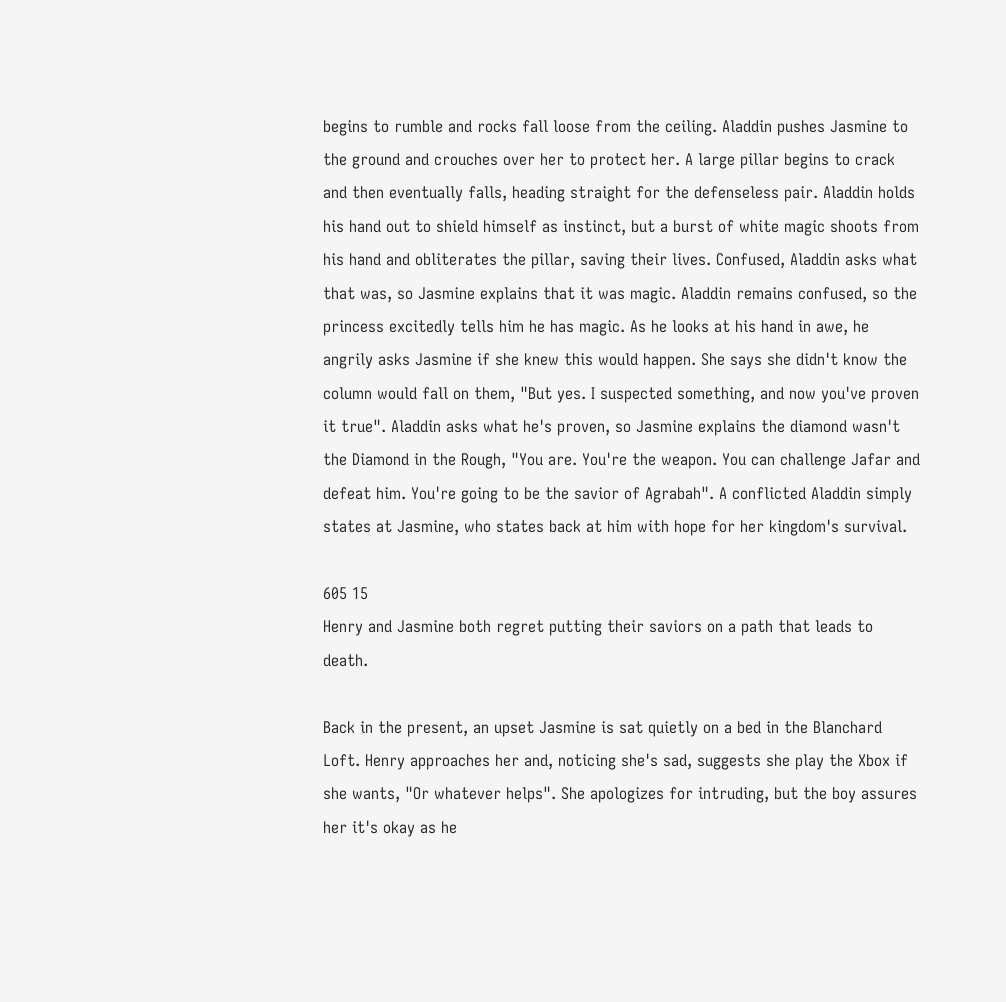begins to rumble and rocks fall loose from the ceiling. Aladdin pushes Jasmine to the ground and crouches over her to protect her. A large pillar begins to crack and then eventually falls, heading straight for the defenseless pair. Aladdin holds his hand out to shield himself as instinct, but a burst of white magic shoots from his hand and obliterates the pillar, saving their lives. Confused, Aladdin asks what that was, so Jasmine explains that it was magic. Aladdin remains confused, so the princess excitedly tells him he has magic. As he looks at his hand in awe, he angrily asks Jasmine if she knew this would happen. She says she didn't know the column would fall on them, "But yes. I suspected something, and now you've proven it true". Aladdin asks what he's proven, so Jasmine explains the diamond wasn't the Diamond in the Rough, "You are. You're the weapon. You can challenge Jafar and defeat him. You're going to be the savior of Agrabah". A conflicted Aladdin simply states at Jasmine, who states back at him with hope for her kingdom's survival.

605 15
Henry and Jasmine both regret putting their saviors on a path that leads to death.

Back in the present, an upset Jasmine is sat quietly on a bed in the Blanchard Loft. Henry approaches her and, noticing she's sad, suggests she play the Xbox if she wants, "Or whatever helps". She apologizes for intruding, but the boy assures her it's okay as he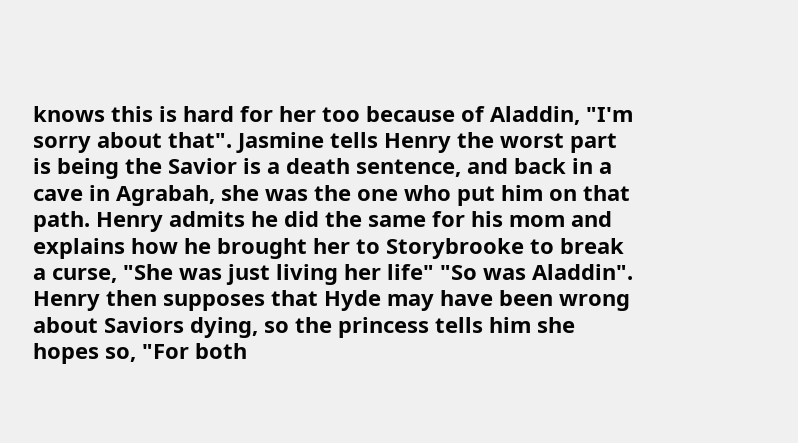knows this is hard for her too because of Aladdin, "I'm sorry about that". Jasmine tells Henry the worst part is being the Savior is a death sentence, and back in a cave in Agrabah, she was the one who put him on that path. Henry admits he did the same for his mom and explains how he brought her to Storybrooke to break a curse, "She was just living her life" "So was Aladdin". Henry then supposes that Hyde may have been wrong about Saviors dying, so the princess tells him she hopes so, "For both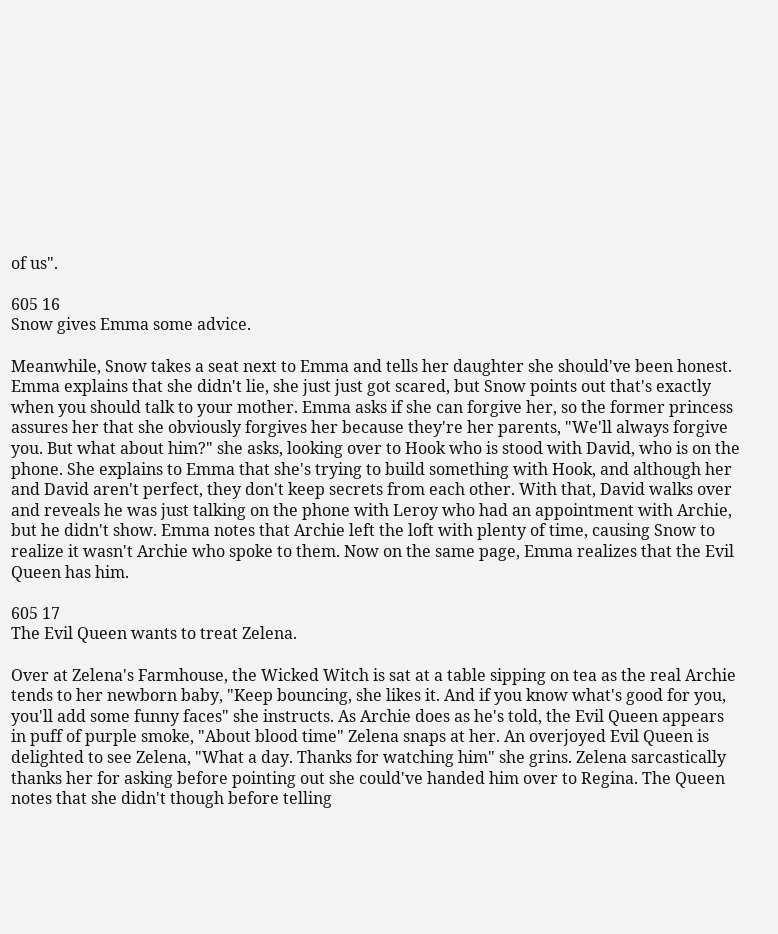of us".

605 16
Snow gives Emma some advice.

Meanwhile, Snow takes a seat next to Emma and tells her daughter she should've been honest. Emma explains that she didn't lie, she just just got scared, but Snow points out that's exactly when you should talk to your mother. Emma asks if she can forgive her, so the former princess assures her that she obviously forgives her because they're her parents, "We'll always forgive you. But what about him?" she asks, looking over to Hook who is stood with David, who is on the phone. She explains to Emma that she's trying to build something with Hook, and although her and David aren't perfect, they don't keep secrets from each other. With that, David walks over and reveals he was just talking on the phone with Leroy who had an appointment with Archie, but he didn't show. Emma notes that Archie left the loft with plenty of time, causing Snow to realize it wasn't Archie who spoke to them. Now on the same page, Emma realizes that the Evil Queen has him.

605 17
The Evil Queen wants to treat Zelena.

Over at Zelena's Farmhouse, the Wicked Witch is sat at a table sipping on tea as the real Archie tends to her newborn baby, "Keep bouncing, she likes it. And if you know what's good for you, you'll add some funny faces" she instructs. As Archie does as he's told, the Evil Queen appears in puff of purple smoke, "About blood time" Zelena snaps at her. An overjoyed Evil Queen is delighted to see Zelena, "What a day. Thanks for watching him" she grins. Zelena sarcastically thanks her for asking before pointing out she could've handed him over to Regina. The Queen notes that she didn't though before telling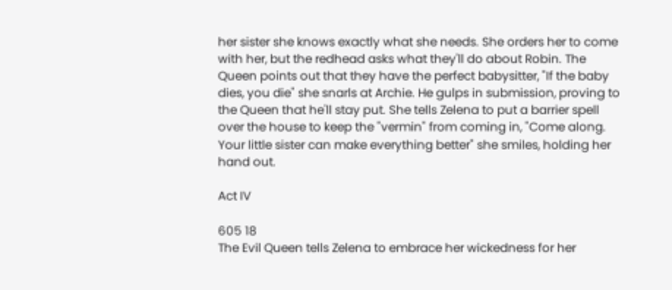her sister she knows exactly what she needs. She orders her to come with her, but the redhead asks what they'll do about Robin. The Queen points out that they have the perfect babysitter, "If the baby dies, you die" she snarls at Archie. He gulps in submission, proving to the Queen that he'll stay put. She tells Zelena to put a barrier spell over the house to keep the "vermin" from coming in, "Come along. Your little sister can make everything better" she smiles, holding her hand out.

Act IV

605 18
The Evil Queen tells Zelena to embrace her wickedness for her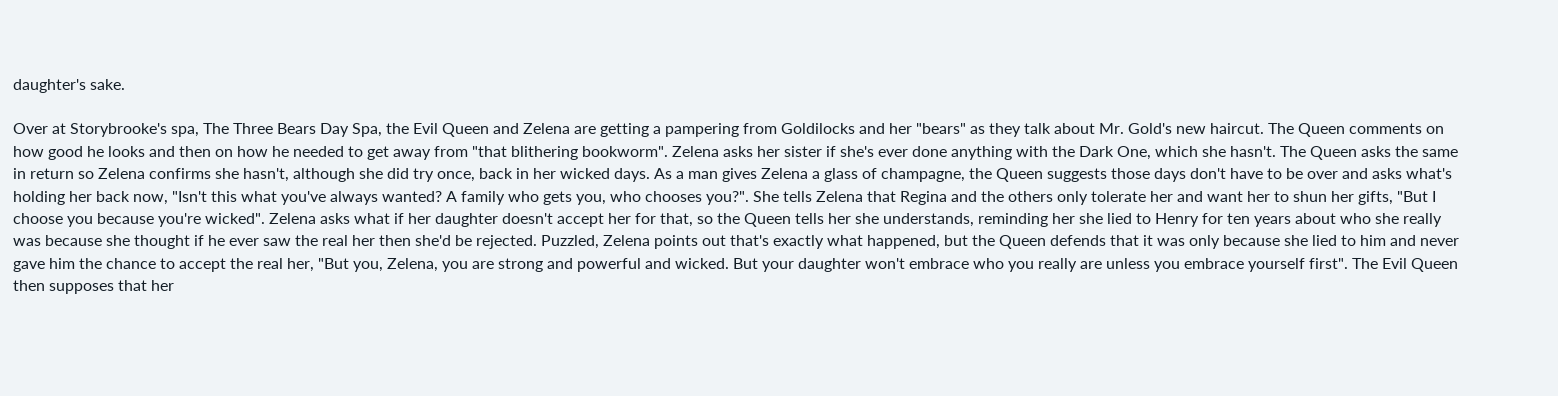daughter's sake.

Over at Storybrooke's spa, The Three Bears Day Spa, the Evil Queen and Zelena are getting a pampering from Goldilocks and her "bears" as they talk about Mr. Gold's new haircut. The Queen comments on how good he looks and then on how he needed to get away from "that blithering bookworm". Zelena asks her sister if she's ever done anything with the Dark One, which she hasn't. The Queen asks the same in return so Zelena confirms she hasn't, although she did try once, back in her wicked days. As a man gives Zelena a glass of champagne, the Queen suggests those days don't have to be over and asks what's holding her back now, "Isn't this what you've always wanted? A family who gets you, who chooses you?". She tells Zelena that Regina and the others only tolerate her and want her to shun her gifts, "But I choose you because you're wicked". Zelena asks what if her daughter doesn't accept her for that, so the Queen tells her she understands, reminding her she lied to Henry for ten years about who she really was because she thought if he ever saw the real her then she'd be rejected. Puzzled, Zelena points out that's exactly what happened, but the Queen defends that it was only because she lied to him and never gave him the chance to accept the real her, "But you, Zelena, you are strong and powerful and wicked. But your daughter won't embrace who you really are unless you embrace yourself first". The Evil Queen then supposes that her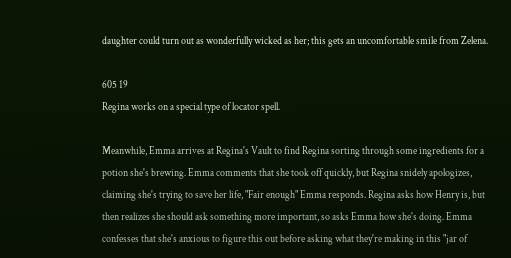daughter could turn out as wonderfully wicked as her; this gets an uncomfortable smile from Zelena.

605 19
Regina works on a special type of locator spell.

Meanwhile, Emma arrives at Regina's Vault to find Regina sorting through some ingredients for a potion she's brewing. Emma comments that she took off quickly, but Regina snidely apologizes, claiming she's trying to save her life, "Fair enough" Emma responds. Regina asks how Henry is, but then realizes she should ask something more important, so asks Emma how she's doing. Emma confesses that she's anxious to figure this out before asking what they're making in this "jar of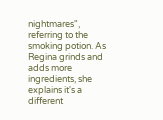nightmares", referring to the smoking potion. As Regina grinds and adds more ingredients, she explains it's a different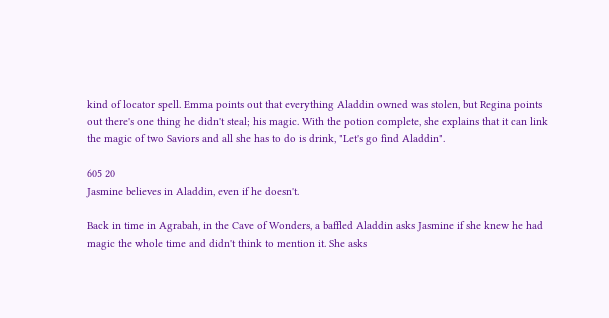kind of locator spell. Emma points out that everything Aladdin owned was stolen, but Regina points out there's one thing he didn't steal; his magic. With the potion complete, she explains that it can link the magic of two Saviors and all she has to do is drink, "Let's go find Aladdin".

605 20
Jasmine believes in Aladdin, even if he doesn't.

Back in time in Agrabah, in the Cave of Wonders, a baffled Aladdin asks Jasmine if she knew he had magic the whole time and didn't think to mention it. She asks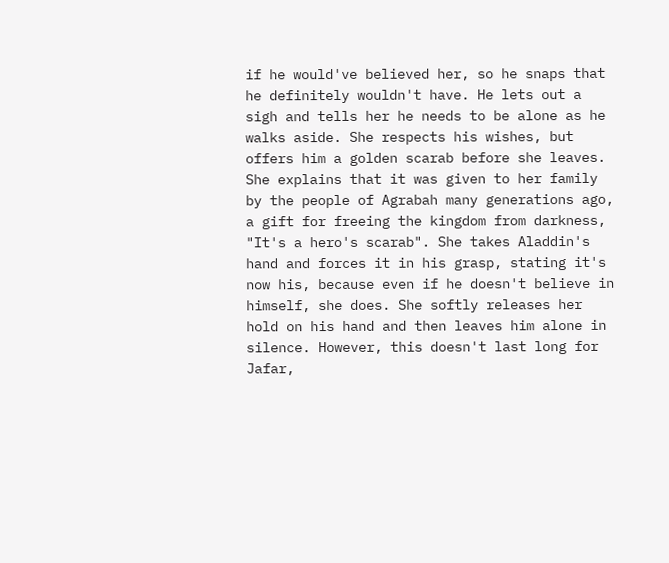if he would've believed her, so he snaps that he definitely wouldn't have. He lets out a sigh and tells her he needs to be alone as he walks aside. She respects his wishes, but offers him a golden scarab before she leaves. She explains that it was given to her family by the people of Agrabah many generations ago, a gift for freeing the kingdom from darkness, "It's a hero's scarab". She takes Aladdin's hand and forces it in his grasp, stating it's now his, because even if he doesn't believe in himself, she does. She softly releases her hold on his hand and then leaves him alone in silence. However, this doesn't last long for Jafar,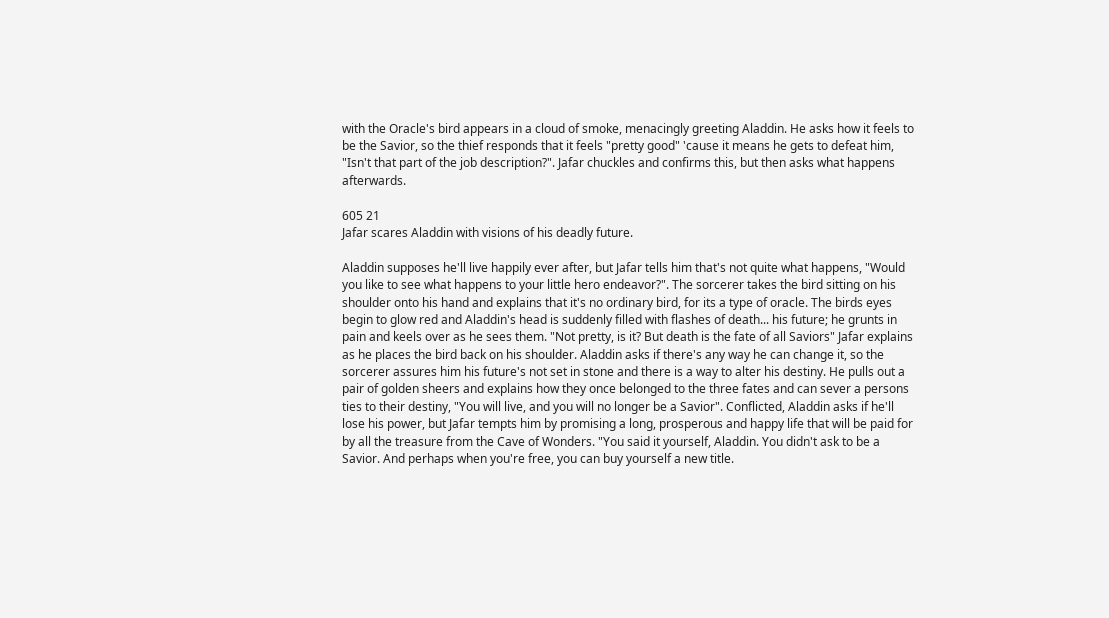with the Oracle's bird appears in a cloud of smoke, menacingly greeting Aladdin. He asks how it feels to be the Savior, so the thief responds that it feels "pretty good" 'cause it means he gets to defeat him, "Isn't that part of the job description?". Jafar chuckles and confirms this, but then asks what happens afterwards.

605 21
Jafar scares Aladdin with visions of his deadly future.

Aladdin supposes he'll live happily ever after, but Jafar tells him that's not quite what happens, "Would you like to see what happens to your little hero endeavor?". The sorcerer takes the bird sitting on his shoulder onto his hand and explains that it's no ordinary bird, for its a type of oracle. The birds eyes begin to glow red and Aladdin's head is suddenly filled with flashes of death... his future; he grunts in pain and keels over as he sees them. "Not pretty, is it? But death is the fate of all Saviors" Jafar explains as he places the bird back on his shoulder. Aladdin asks if there's any way he can change it, so the sorcerer assures him his future's not set in stone and there is a way to alter his destiny. He pulls out a pair of golden sheers and explains how they once belonged to the three fates and can sever a persons ties to their destiny, "You will live, and you will no longer be a Savior". Conflicted, Aladdin asks if he'll lose his power, but Jafar tempts him by promising a long, prosperous and happy life that will be paid for by all the treasure from the Cave of Wonders. "You said it yourself, Aladdin. You didn't ask to be a Savior. And perhaps when you're free, you can buy yourself a new title.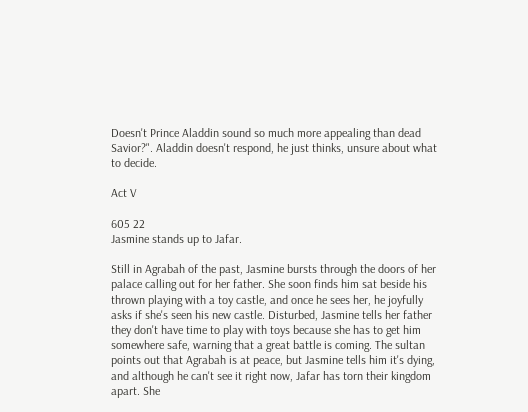Doesn't Prince Aladdin sound so much more appealing than dead Savior?". Aladdin doesn't respond, he just thinks, unsure about what to decide.

Act V

605 22
Jasmine stands up to Jafar.

Still in Agrabah of the past, Jasmine bursts through the doors of her palace calling out for her father. She soon finds him sat beside his thrown playing with a toy castle, and once he sees her, he joyfully asks if she's seen his new castle. Disturbed, Jasmine tells her father they don't have time to play with toys because she has to get him somewhere safe, warning that a great battle is coming. The sultan points out that Agrabah is at peace, but Jasmine tells him it's dying, and although he can't see it right now, Jafar has torn their kingdom apart. She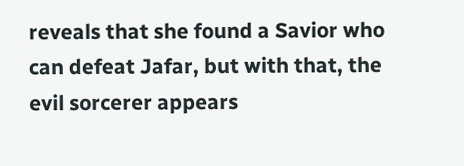reveals that she found a Savior who can defeat Jafar, but with that, the evil sorcerer appears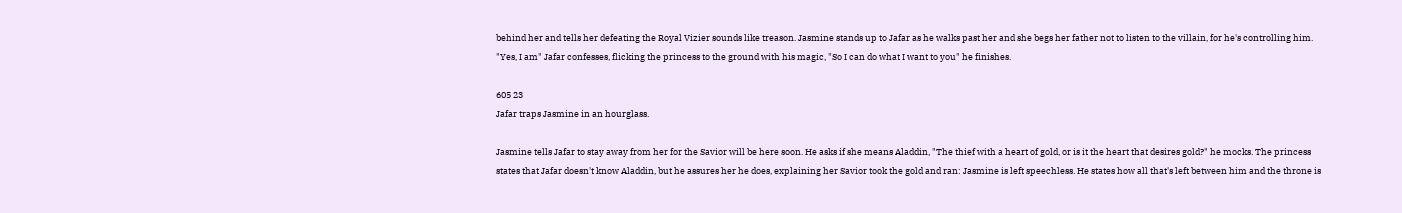behind her and tells her defeating the Royal Vizier sounds like treason. Jasmine stands up to Jafar as he walks past her and she begs her father not to listen to the villain, for he's controlling him. "Yes, I am" Jafar confesses, flicking the princess to the ground with his magic, "So I can do what I want to you" he finishes.

605 23
Jafar traps Jasmine in an hourglass.

Jasmine tells Jafar to stay away from her for the Savior will be here soon. He asks if she means Aladdin, "The thief with a heart of gold, or is it the heart that desires gold?" he mocks. The princess states that Jafar doesn't know Aladdin, but he assures her he does, explaining her Savior took the gold and ran: Jasmine is left speechless. He states how all that's left between him and the throne is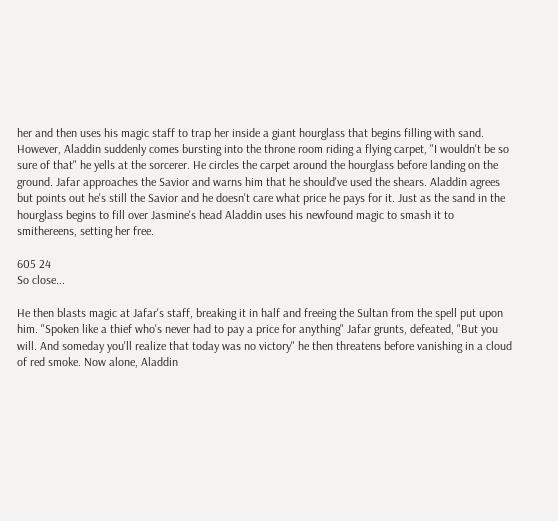her and then uses his magic staff to trap her inside a giant hourglass that begins filling with sand. However, Aladdin suddenly comes bursting into the throne room riding a flying carpet, "I wouldn't be so sure of that" he yells at the sorcerer. He circles the carpet around the hourglass before landing on the ground. Jafar approaches the Savior and warns him that he should've used the shears. Aladdin agrees but points out he's still the Savior and he doesn't care what price he pays for it. Just as the sand in the hourglass begins to fill over Jasmine's head Aladdin uses his newfound magic to smash it to smithereens, setting her free.

605 24
So close...

He then blasts magic at Jafar's staff, breaking it in half and freeing the Sultan from the spell put upon him. "Spoken like a thief who's never had to pay a price for anything" Jafar grunts, defeated, "But you will. And someday you'll realize that today was no victory" he then threatens before vanishing in a cloud of red smoke. Now alone, Aladdin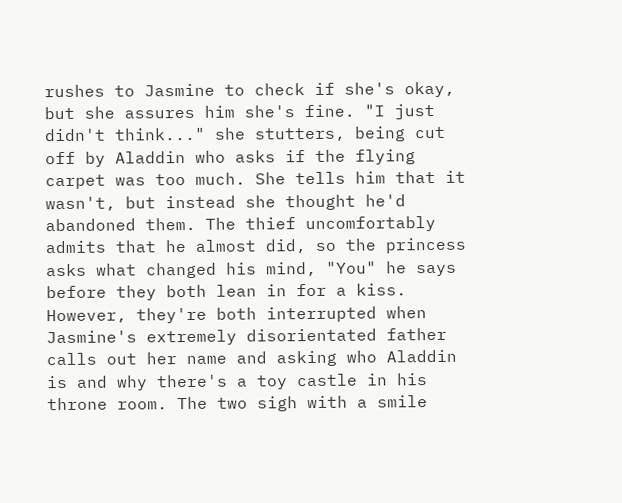rushes to Jasmine to check if she's okay, but she assures him she's fine. "I just didn't think..." she stutters, being cut off by Aladdin who asks if the flying carpet was too much. She tells him that it wasn't, but instead she thought he'd abandoned them. The thief uncomfortably admits that he almost did, so the princess asks what changed his mind, "You" he says before they both lean in for a kiss. However, they're both interrupted when Jasmine's extremely disorientated father calls out her name and asking who Aladdin is and why there's a toy castle in his throne room. The two sigh with a smile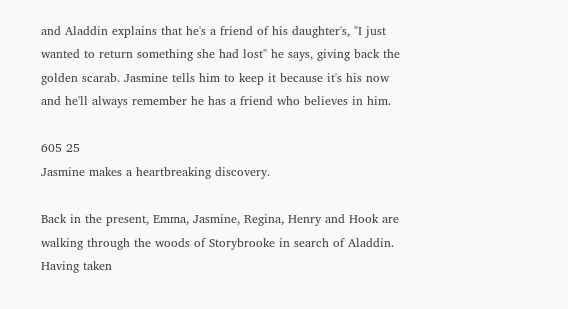and Aladdin explains that he's a friend of his daughter's, "I just wanted to return something she had lost" he says, giving back the golden scarab. Jasmine tells him to keep it because it's his now and he'll always remember he has a friend who believes in him.

605 25
Jasmine makes a heartbreaking discovery.

Back in the present, Emma, Jasmine, Regina, Henry and Hook are walking through the woods of Storybrooke in search of Aladdin. Having taken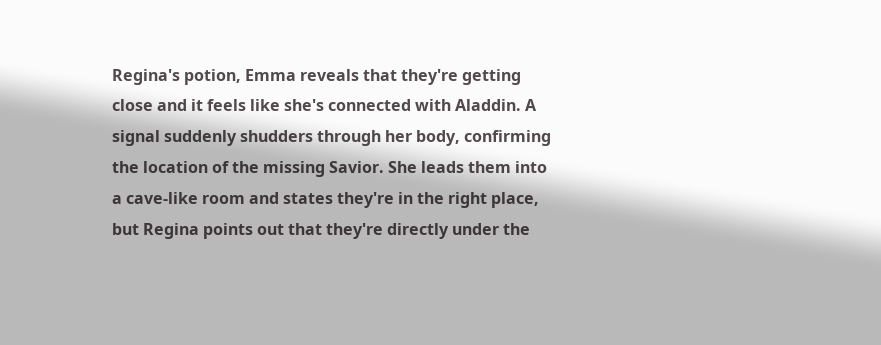Regina's potion, Emma reveals that they're getting close and it feels like she's connected with Aladdin. A signal suddenly shudders through her body, confirming the location of the missing Savior. She leads them into a cave-like room and states they're in the right place, but Regina points out that they're directly under the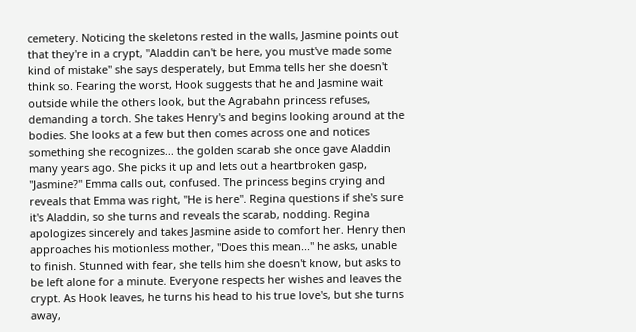cemetery. Noticing the skeletons rested in the walls, Jasmine points out that they're in a crypt, "Aladdin can't be here, you must've made some kind of mistake" she says desperately, but Emma tells her she doesn't think so. Fearing the worst, Hook suggests that he and Jasmine wait outside while the others look, but the Agrabahn princess refuses, demanding a torch. She takes Henry's and begins looking around at the bodies. She looks at a few but then comes across one and notices something she recognizes... the golden scarab she once gave Aladdin many years ago. She picks it up and lets out a heartbroken gasp, "Jasmine?" Emma calls out, confused. The princess begins crying and reveals that Emma was right, "He is here". Regina questions if she's sure it's Aladdin, so she turns and reveals the scarab, nodding. Regina apologizes sincerely and takes Jasmine aside to comfort her. Henry then approaches his motionless mother, "Does this mean..." he asks, unable to finish. Stunned with fear, she tells him she doesn't know, but asks to be left alone for a minute. Everyone respects her wishes and leaves the crypt. As Hook leaves, he turns his head to his true love's, but she turns away,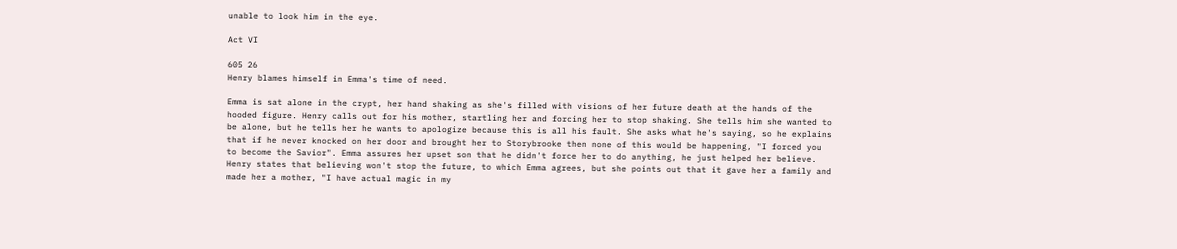unable to look him in the eye.

Act VI

605 26
Henry blames himself in Emma's time of need.

Emma is sat alone in the crypt, her hand shaking as she's filled with visions of her future death at the hands of the hooded figure. Henry calls out for his mother, startling her and forcing her to stop shaking. She tells him she wanted to be alone, but he tells her he wants to apologize because this is all his fault. She asks what he's saying, so he explains that if he never knocked on her door and brought her to Storybrooke then none of this would be happening, "I forced you to become the Savior". Emma assures her upset son that he didn't force her to do anything, he just helped her believe. Henry states that believing won't stop the future, to which Emma agrees, but she points out that it gave her a family and made her a mother, "I have actual magic in my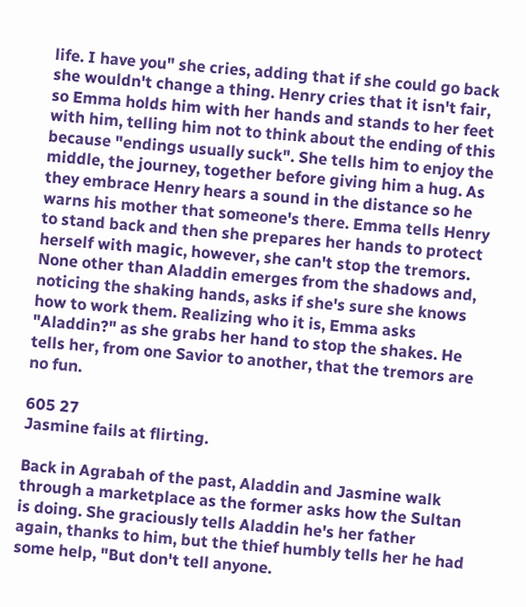life. I have you" she cries, adding that if she could go back she wouldn't change a thing. Henry cries that it isn't fair, so Emma holds him with her hands and stands to her feet with him, telling him not to think about the ending of this because "endings usually suck". She tells him to enjoy the middle, the journey, together before giving him a hug. As they embrace Henry hears a sound in the distance so he warns his mother that someone's there. Emma tells Henry to stand back and then she prepares her hands to protect herself with magic, however, she can't stop the tremors. None other than Aladdin emerges from the shadows and, noticing the shaking hands, asks if she's sure she knows how to work them. Realizing who it is, Emma asks "Aladdin?" as she grabs her hand to stop the shakes. He tells her, from one Savior to another, that the tremors are no fun.

605 27
Jasmine fails at flirting.

Back in Agrabah of the past, Aladdin and Jasmine walk through a marketplace as the former asks how the Sultan is doing. She graciously tells Aladdin he's her father again, thanks to him, but the thief humbly tells her he had some help, "But don't tell anyone.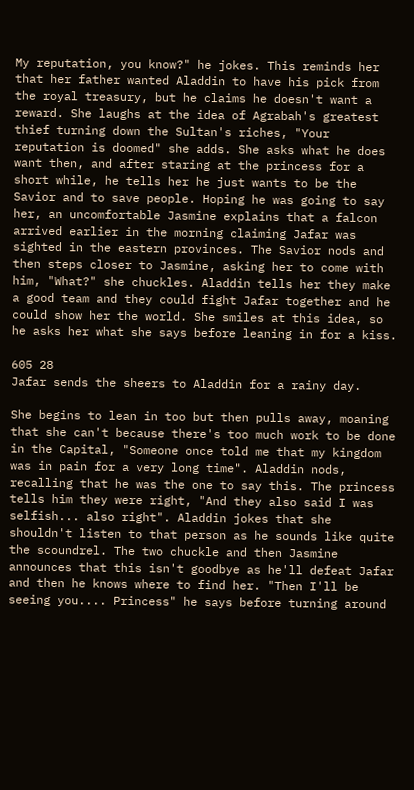My reputation, you know?" he jokes. This reminds her that her father wanted Aladdin to have his pick from the royal treasury, but he claims he doesn't want a reward. She laughs at the idea of Agrabah's greatest thief turning down the Sultan's riches, "Your reputation is doomed" she adds. She asks what he does want then, and after staring at the princess for a short while, he tells her he just wants to be the Savior and to save people. Hoping he was going to say her, an uncomfortable Jasmine explains that a falcon arrived earlier in the morning claiming Jafar was sighted in the eastern provinces. The Savior nods and then steps closer to Jasmine, asking her to come with him, "What?" she chuckles. Aladdin tells her they make a good team and they could fight Jafar together and he could show her the world. She smiles at this idea, so he asks her what she says before leaning in for a kiss.

605 28
Jafar sends the sheers to Aladdin for a rainy day.

She begins to lean in too but then pulls away, moaning that she can't because there's too much work to be done in the Capital, "Someone once told me that my kingdom was in pain for a very long time". Aladdin nods, recalling that he was the one to say this. The princess tells him they were right, "And they also said I was selfish... also right". Aladdin jokes that she shouldn't listen to that person as he sounds like quite the scoundrel. The two chuckle and then Jasmine announces that this isn't goodbye as he'll defeat Jafar and then he knows where to find her. "Then I'll be seeing you.... Princess" he says before turning around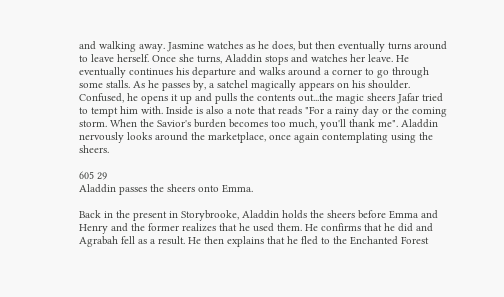and walking away. Jasmine watches as he does, but then eventually turns around to leave herself. Once she turns, Aladdin stops and watches her leave. He eventually continues his departure and walks around a corner to go through some stalls. As he passes by, a satchel magically appears on his shoulder. Confused, he opens it up and pulls the contents out...the magic sheers Jafar tried to tempt him with. Inside is also a note that reads "For a rainy day or the coming storm. When the Savior's burden becomes too much, you'll thank me". Aladdin nervously looks around the marketplace, once again contemplating using the sheers.

605 29
Aladdin passes the sheers onto Emma.

Back in the present in Storybrooke, Aladdin holds the sheers before Emma and Henry and the former realizes that he used them. He confirms that he did and Agrabah fell as a result. He then explains that he fled to the Enchanted Forest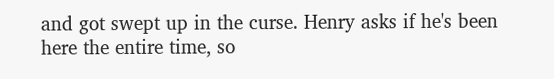and got swept up in the curse. Henry asks if he's been here the entire time, so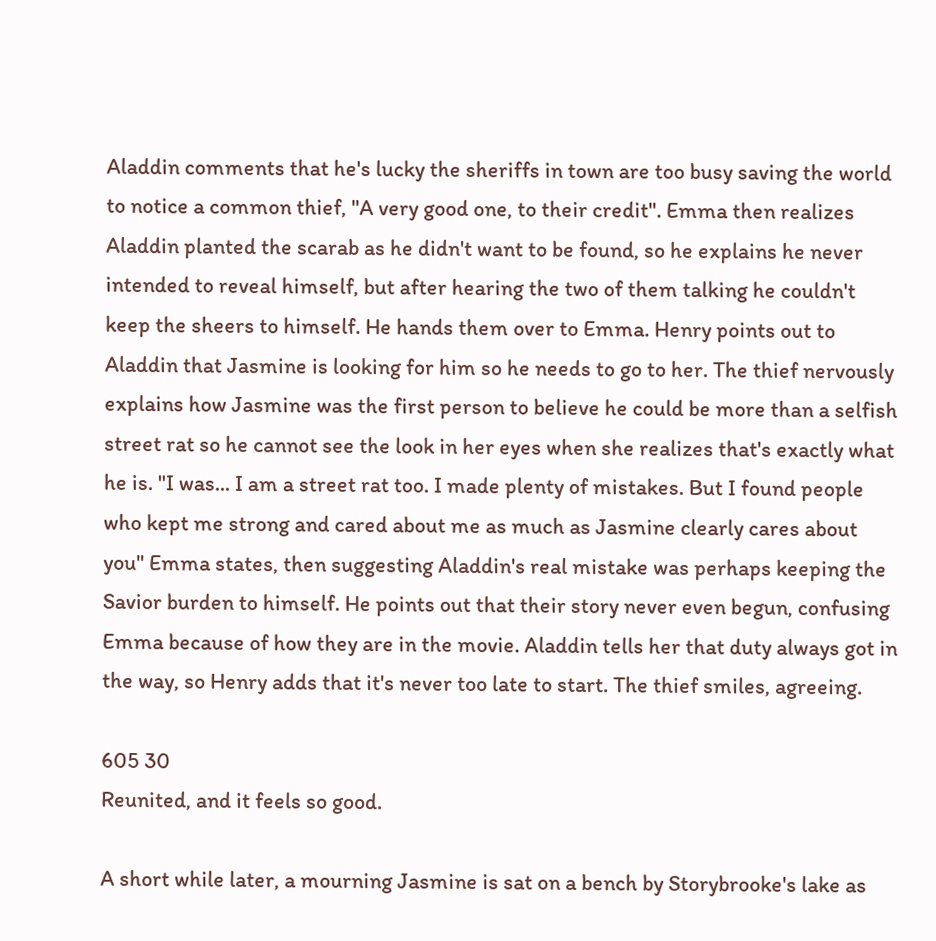Aladdin comments that he's lucky the sheriffs in town are too busy saving the world to notice a common thief, "A very good one, to their credit". Emma then realizes Aladdin planted the scarab as he didn't want to be found, so he explains he never intended to reveal himself, but after hearing the two of them talking he couldn't keep the sheers to himself. He hands them over to Emma. Henry points out to Aladdin that Jasmine is looking for him so he needs to go to her. The thief nervously explains how Jasmine was the first person to believe he could be more than a selfish street rat so he cannot see the look in her eyes when she realizes that's exactly what he is. "I was... I am a street rat too. I made plenty of mistakes. But I found people who kept me strong and cared about me as much as Jasmine clearly cares about you" Emma states, then suggesting Aladdin's real mistake was perhaps keeping the Savior burden to himself. He points out that their story never even begun, confusing Emma because of how they are in the movie. Aladdin tells her that duty always got in the way, so Henry adds that it's never too late to start. The thief smiles, agreeing.

605 30
Reunited, and it feels so good.

A short while later, a mourning Jasmine is sat on a bench by Storybrooke's lake as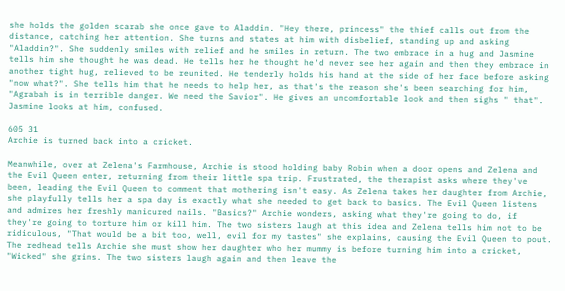she holds the golden scarab she once gave to Aladdin. "Hey there, princess" the thief calls out from the distance, catching her attention. She turns and states at him with disbelief, standing up and asking "Aladdin?". She suddenly smiles with relief and he smiles in return. The two embrace in a hug and Jasmine tells him she thought he was dead. He tells her he thought he'd never see her again and then they embrace in another tight hug, relieved to be reunited. He tenderly holds his hand at the side of her face before asking "now what?". She tells him that he needs to help her, as that's the reason she's been searching for him, "Agrabah is in terrible danger. We need the Savior". He gives an uncomfortable look and then sighs " that". Jasmine looks at him, confused.

605 31
Archie is turned back into a cricket.

Meanwhile, over at Zelena's Farmhouse, Archie is stood holding baby Robin when a door opens and Zelena and the Evil Queen enter, returning from their little spa trip. Frustrated, the therapist asks where they've been, leading the Evil Queen to comment that mothering isn't easy. As Zelena takes her daughter from Archie, she playfully tells her a spa day is exactly what she needed to get back to basics. The Evil Queen listens and admires her freshly manicured nails. "Basics?" Archie wonders, asking what they're going to do, if they're going to torture him or kill him. The two sisters laugh at this idea and Zelena tells him not to be ridiculous, "That would be a bit too, well, evil for my tastes" she explains, causing the Evil Queen to pout. The redhead tells Archie she must show her daughter who her mummy is before turning him into a cricket, "Wicked" she grins. The two sisters laugh again and then leave the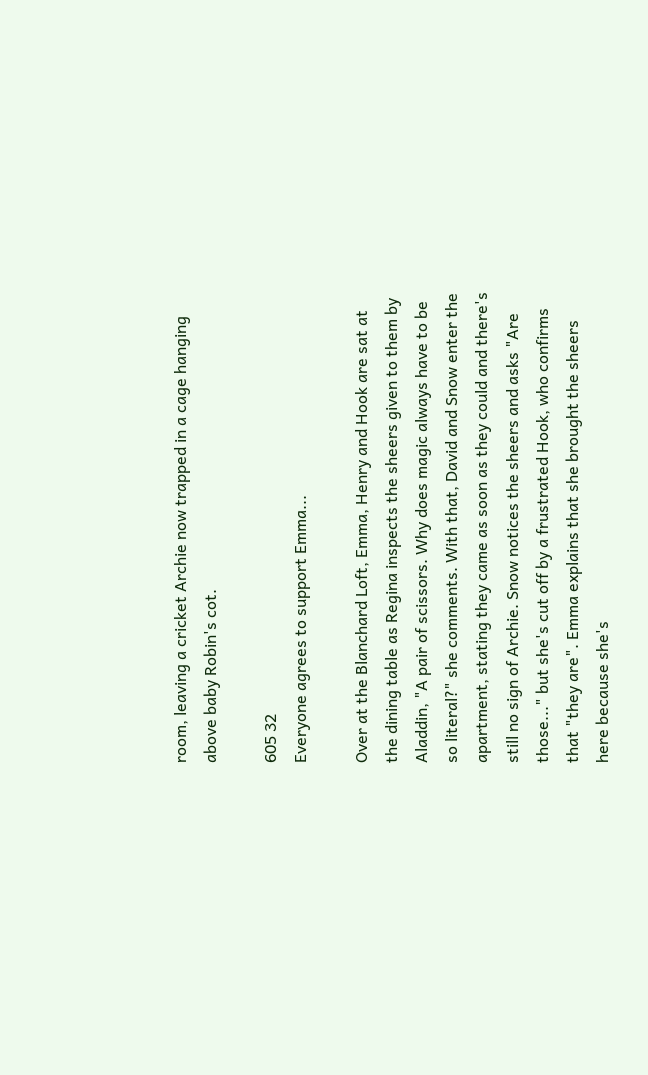room, leaving a cricket Archie now trapped in a cage hanging above baby Robin's cot.

605 32
Everyone agrees to support Emma...

Over at the Blanchard Loft, Emma, Henry and Hook are sat at the dining table as Regina inspects the sheers given to them by Aladdin, "A pair of scissors. Why does magic always have to be so literal?" she comments. With that, David and Snow enter the apartment, stating they came as soon as they could and there's still no sign of Archie. Snow notices the sheers and asks "Are those..." but she's cut off by a frustrated Hook, who confirms that "they are". Emma explains that she brought the sheers here because she's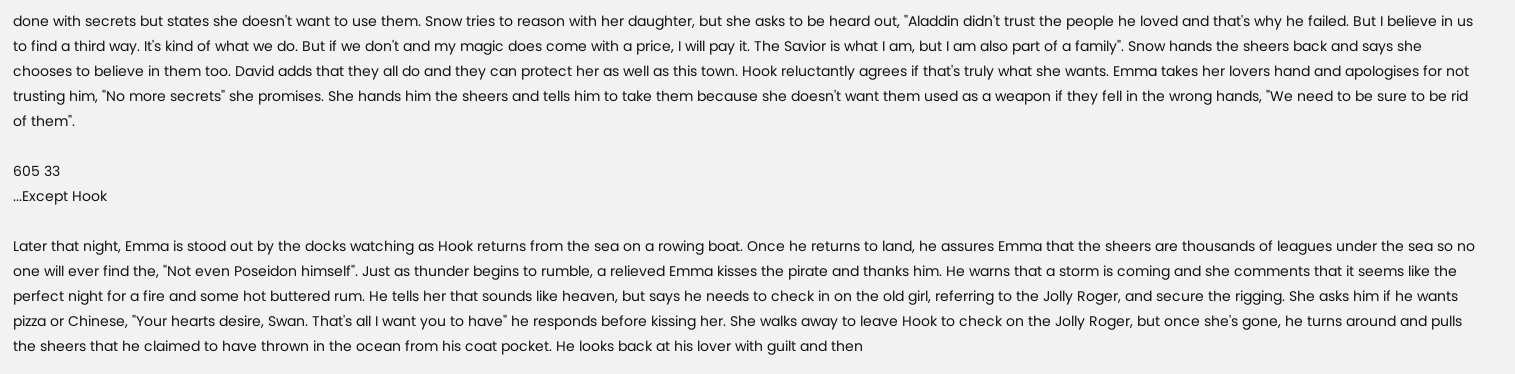done with secrets but states she doesn't want to use them. Snow tries to reason with her daughter, but she asks to be heard out, "Aladdin didn't trust the people he loved and that's why he failed. But I believe in us to find a third way. It's kind of what we do. But if we don't and my magic does come with a price, I will pay it. The Savior is what I am, but I am also part of a family". Snow hands the sheers back and says she chooses to believe in them too. David adds that they all do and they can protect her as well as this town. Hook reluctantly agrees if that's truly what she wants. Emma takes her lovers hand and apologises for not trusting him, "No more secrets" she promises. She hands him the sheers and tells him to take them because she doesn't want them used as a weapon if they fell in the wrong hands, "We need to be sure to be rid of them".

605 33
...Except Hook

Later that night, Emma is stood out by the docks watching as Hook returns from the sea on a rowing boat. Once he returns to land, he assures Emma that the sheers are thousands of leagues under the sea so no one will ever find the, "Not even Poseidon himself". Just as thunder begins to rumble, a relieved Emma kisses the pirate and thanks him. He warns that a storm is coming and she comments that it seems like the perfect night for a fire and some hot buttered rum. He tells her that sounds like heaven, but says he needs to check in on the old girl, referring to the Jolly Roger, and secure the rigging. She asks him if he wants pizza or Chinese, "Your hearts desire, Swan. That's all I want you to have" he responds before kissing her. She walks away to leave Hook to check on the Jolly Roger, but once she's gone, he turns around and pulls the sheers that he claimed to have thrown in the ocean from his coat pocket. He looks back at his lover with guilt and then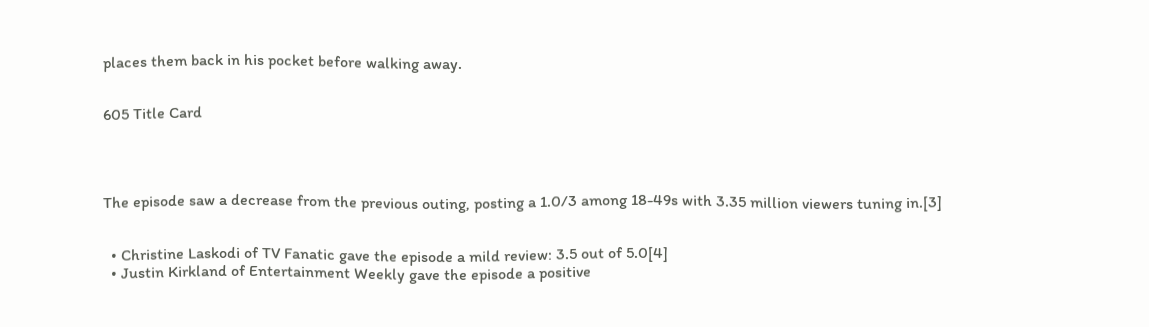places them back in his pocket before walking away.


605 Title Card




The episode saw a decrease from the previous outing, posting a 1.0/3 among 18-49s with 3.35 million viewers tuning in.[3]


  • Christine Laskodi of TV Fanatic gave the episode a mild review: 3.5 out of 5.0[4]
  • Justin Kirkland of Entertainment Weekly gave the episode a positive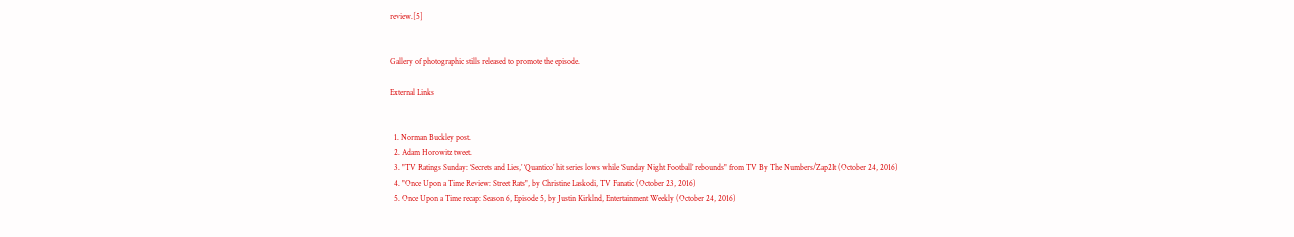review.[5]


Gallery of photographic stills released to promote the episode.

External Links


  1. Norman Buckley post.
  2. Adam Horowitz tweet.
  3. "TV Ratings Sunday: ‘Secrets and Lies,’ ‘Quantico’ hit series lows while ‘Sunday Night Football’ rebounds" from TV By The Numbers/Zap2It (October 24, 2016)
  4. "Once Upon a Time Review: Street Rats", by Christine Laskodi, TV Fanatic (October 23, 2016)
  5. Once Upon a Time recap: Season 6, Episode 5, by Justin Kirklnd, Entertainment Weekly (October 24, 2016)